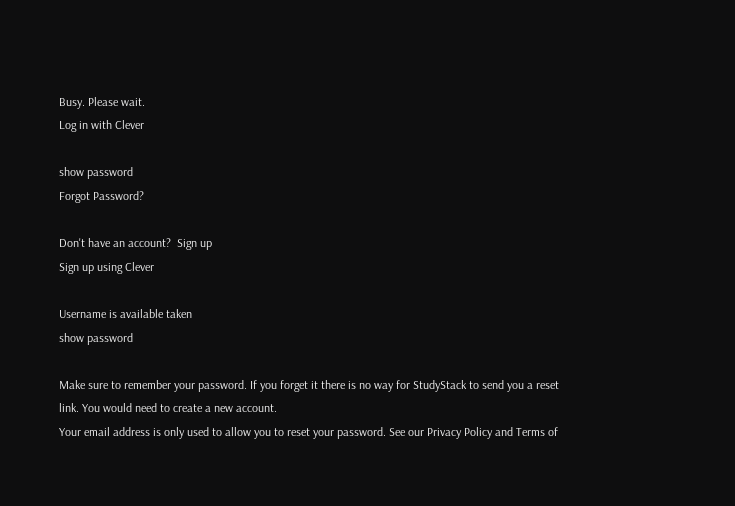Busy. Please wait.
Log in with Clever

show password
Forgot Password?

Don't have an account?  Sign up
Sign up using Clever

Username is available taken
show password

Make sure to remember your password. If you forget it there is no way for StudyStack to send you a reset link. You would need to create a new account.
Your email address is only used to allow you to reset your password. See our Privacy Policy and Terms of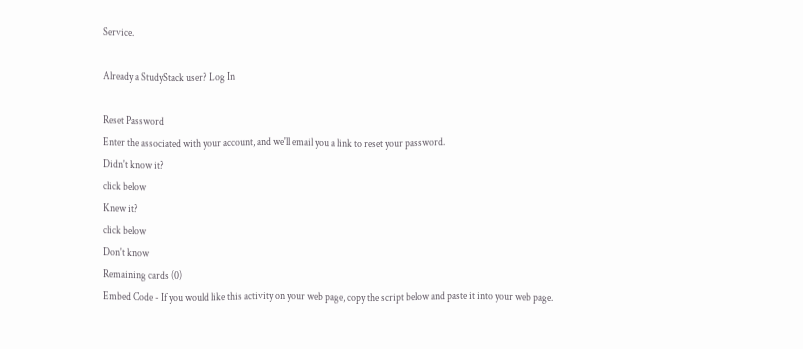Service.

Already a StudyStack user? Log In

Reset Password
Enter the associated with your account, and we'll email you a link to reset your password.
Didn't know it?
click below
Knew it?
click below
Don't know
Remaining cards (0)
Embed Code - If you would like this activity on your web page, copy the script below and paste it into your web page.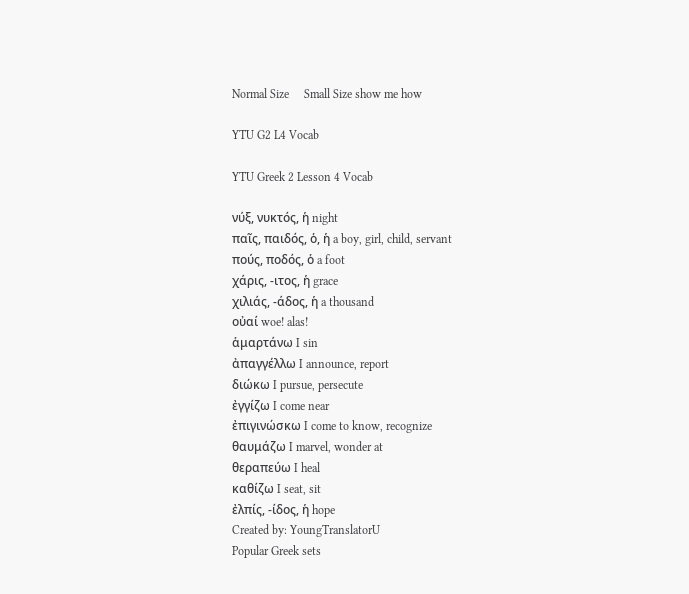Normal Size     Small Size show me how

YTU G2 L4 Vocab

YTU Greek 2 Lesson 4 Vocab

νύξ, νυκτός, ἡ night
παῖς, παιδός, ὁ, ἡ a boy, girl, child, servant
πούς, ποδός, ὁ a foot
χάρις, -ιτος, ἡ grace
χιλιάς, -άδος, ἡ a thousand
οὐαί woe! alas!
ἁμαρτάνω I sin
ἀπαγγέλλω I announce, report
διώκω I pursue, persecute
ἐγγίζω I come near
ἐπιγινώσκω I come to know, recognize
θαυμάζω I marvel, wonder at
θεραπεύω I heal
καθίζω I seat, sit
ἐλπίς, -ίδος, ἡ hope
Created by: YoungTranslatorU
Popular Greek sets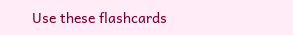Use these flashcards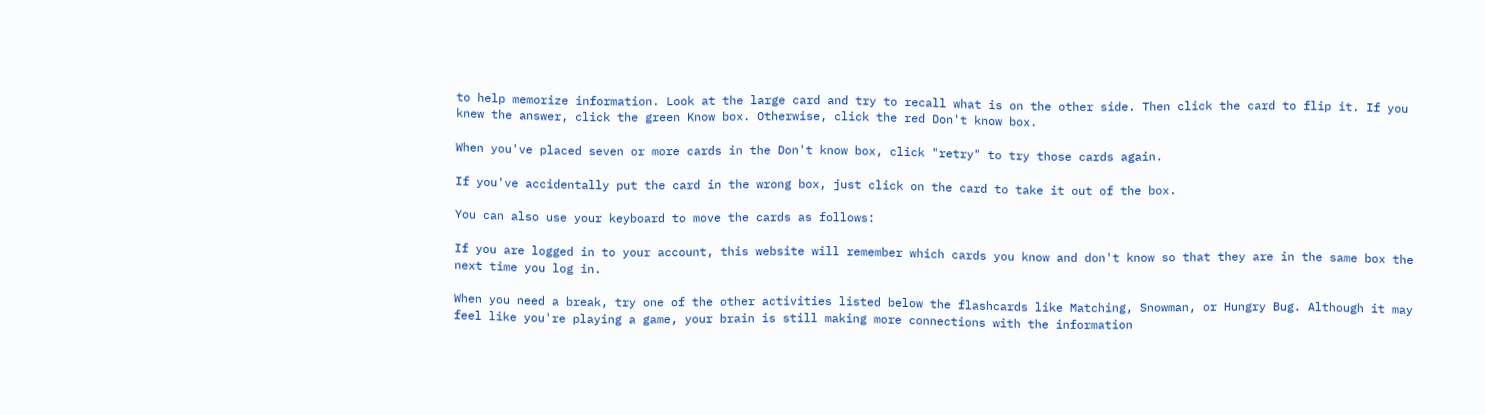to help memorize information. Look at the large card and try to recall what is on the other side. Then click the card to flip it. If you knew the answer, click the green Know box. Otherwise, click the red Don't know box.

When you've placed seven or more cards in the Don't know box, click "retry" to try those cards again.

If you've accidentally put the card in the wrong box, just click on the card to take it out of the box.

You can also use your keyboard to move the cards as follows:

If you are logged in to your account, this website will remember which cards you know and don't know so that they are in the same box the next time you log in.

When you need a break, try one of the other activities listed below the flashcards like Matching, Snowman, or Hungry Bug. Although it may feel like you're playing a game, your brain is still making more connections with the information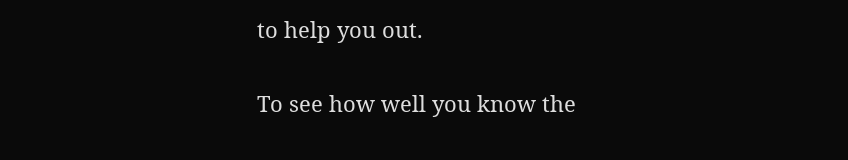to help you out.

To see how well you know the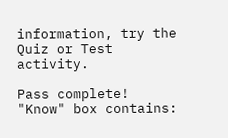information, try the Quiz or Test activity.

Pass complete!
"Know" box contains: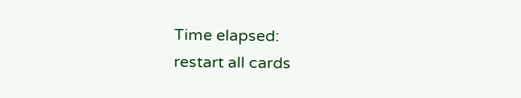Time elapsed:
restart all cards